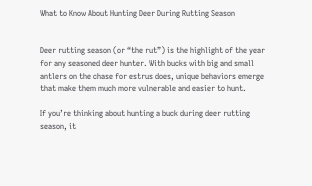What to Know About Hunting Deer During Rutting Season


Deer rutting season (or “the rut”) is the highlight of the year for any seasoned deer hunter. With bucks with big and small antlers on the chase for estrus does, unique behaviors emerge that make them much more vulnerable and easier to hunt.

If you’re thinking about hunting a buck during deer rutting season, it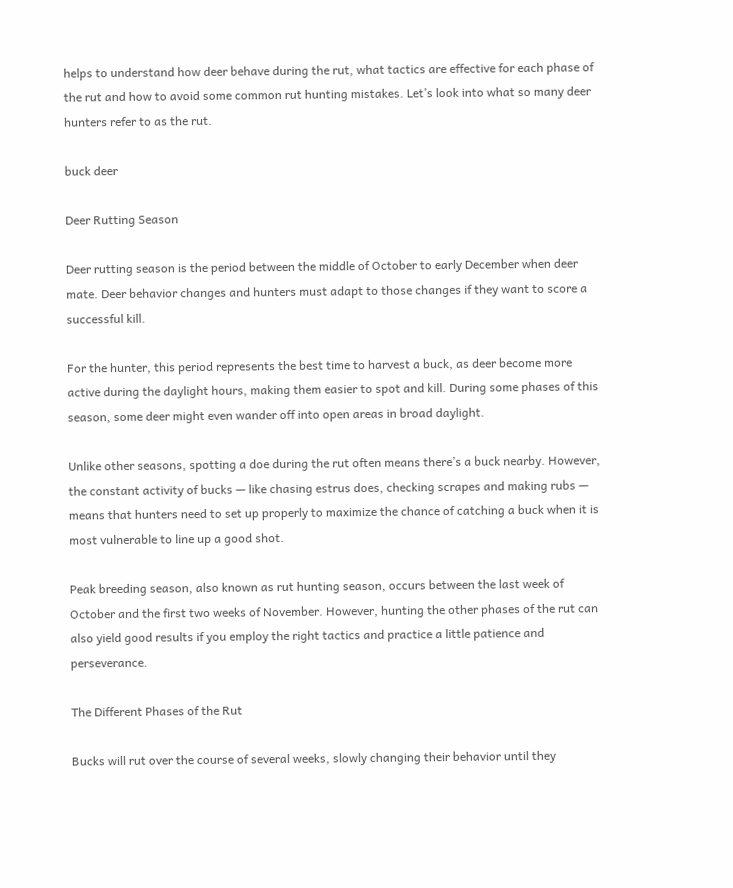helps to understand how deer behave during the rut, what tactics are effective for each phase of the rut and how to avoid some common rut hunting mistakes. Let’s look into what so many deer hunters refer to as the rut.

buck deer

Deer Rutting Season

Deer rutting season is the period between the middle of October to early December when deer mate. Deer behavior changes and hunters must adapt to those changes if they want to score a successful kill.

For the hunter, this period represents the best time to harvest a buck, as deer become more active during the daylight hours, making them easier to spot and kill. During some phases of this season, some deer might even wander off into open areas in broad daylight.

Unlike other seasons, spotting a doe during the rut often means there’s a buck nearby. However, the constant activity of bucks — like chasing estrus does, checking scrapes and making rubs — means that hunters need to set up properly to maximize the chance of catching a buck when it is most vulnerable to line up a good shot.

Peak breeding season, also known as rut hunting season, occurs between the last week of October and the first two weeks of November. However, hunting the other phases of the rut can also yield good results if you employ the right tactics and practice a little patience and perseverance.

The Different Phases of the Rut

Bucks will rut over the course of several weeks, slowly changing their behavior until they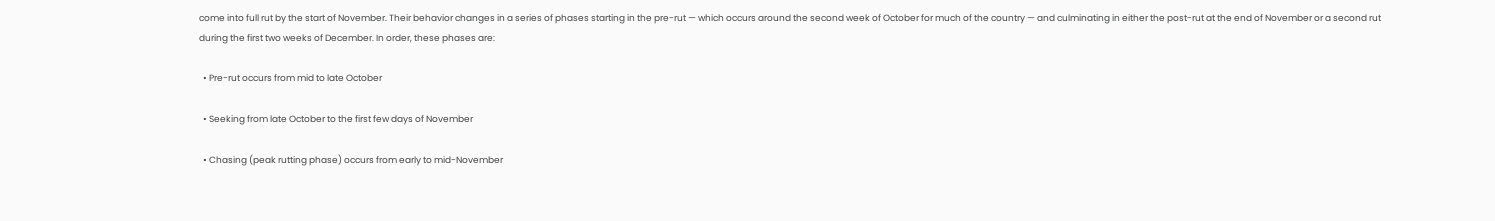come into full rut by the start of November. Their behavior changes in a series of phases starting in the pre-rut — which occurs around the second week of October for much of the country — and culminating in either the post-rut at the end of November or a second rut during the first two weeks of December. In order, these phases are:

  • Pre-rut occurs from mid to late October

  • Seeking from late October to the first few days of November

  • Chasing (peak rutting phase) occurs from early to mid-November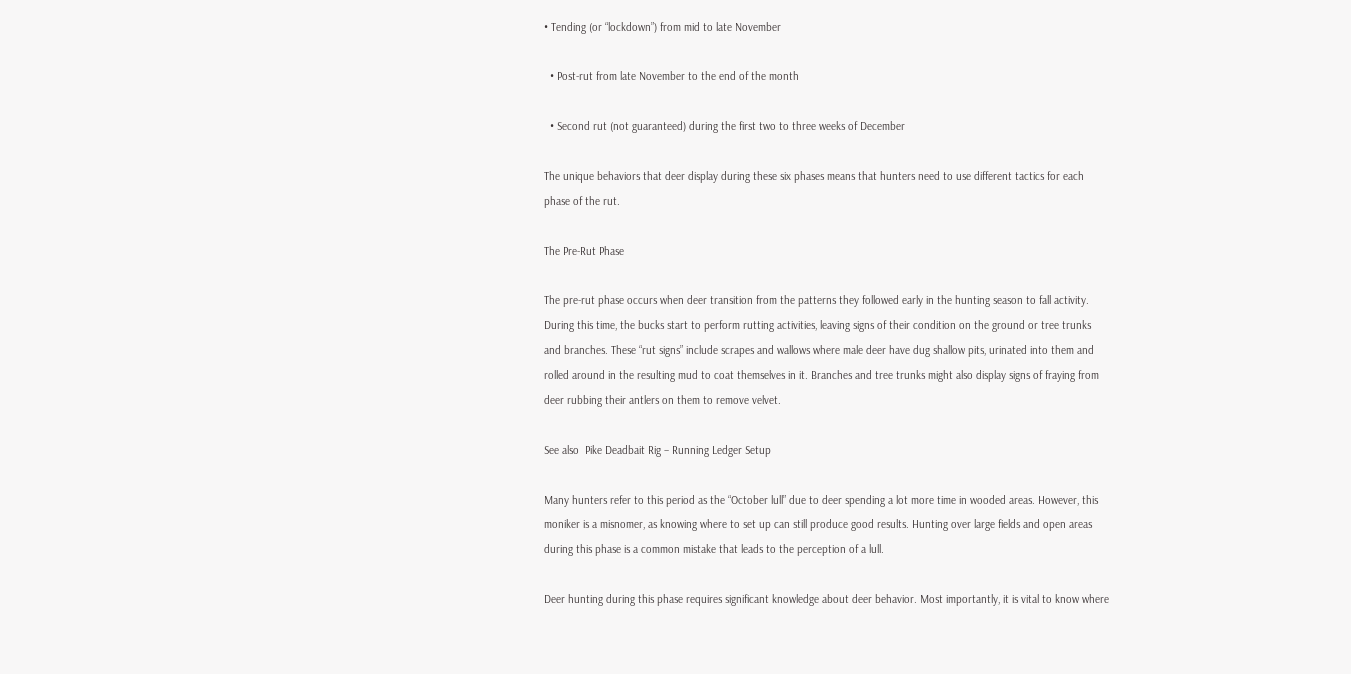• Tending (or “lockdown”) from mid to late November

  • Post-rut from late November to the end of the month

  • Second rut (not guaranteed) during the first two to three weeks of December

The unique behaviors that deer display during these six phases means that hunters need to use different tactics for each phase of the rut.

The Pre-Rut Phase

The pre-rut phase occurs when deer transition from the patterns they followed early in the hunting season to fall activity. During this time, the bucks start to perform rutting activities, leaving signs of their condition on the ground or tree trunks and branches. These “rut signs” include scrapes and wallows where male deer have dug shallow pits, urinated into them and rolled around in the resulting mud to coat themselves in it. Branches and tree trunks might also display signs of fraying from deer rubbing their antlers on them to remove velvet.

See also  Pike Deadbait Rig – Running Ledger Setup

Many hunters refer to this period as the “October lull” due to deer spending a lot more time in wooded areas. However, this moniker is a misnomer, as knowing where to set up can still produce good results. Hunting over large fields and open areas during this phase is a common mistake that leads to the perception of a lull.

Deer hunting during this phase requires significant knowledge about deer behavior. Most importantly, it is vital to know where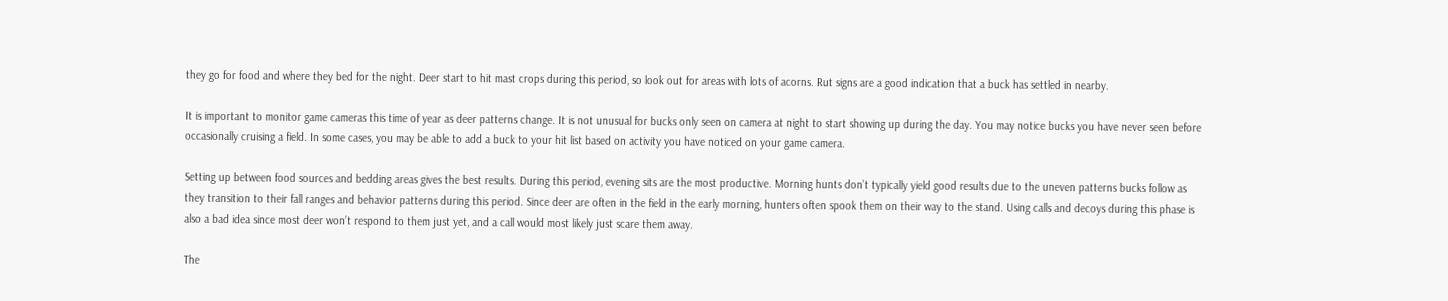they go for food and where they bed for the night. Deer start to hit mast crops during this period, so look out for areas with lots of acorns. Rut signs are a good indication that a buck has settled in nearby.

It is important to monitor game cameras this time of year as deer patterns change. It is not unusual for bucks only seen on camera at night to start showing up during the day. You may notice bucks you have never seen before occasionally cruising a field. In some cases, you may be able to add a buck to your hit list based on activity you have noticed on your game camera.

Setting up between food sources and bedding areas gives the best results. During this period, evening sits are the most productive. Morning hunts don’t typically yield good results due to the uneven patterns bucks follow as they transition to their fall ranges and behavior patterns during this period. Since deer are often in the field in the early morning, hunters often spook them on their way to the stand. Using calls and decoys during this phase is also a bad idea since most deer won’t respond to them just yet, and a call would most likely just scare them away.

The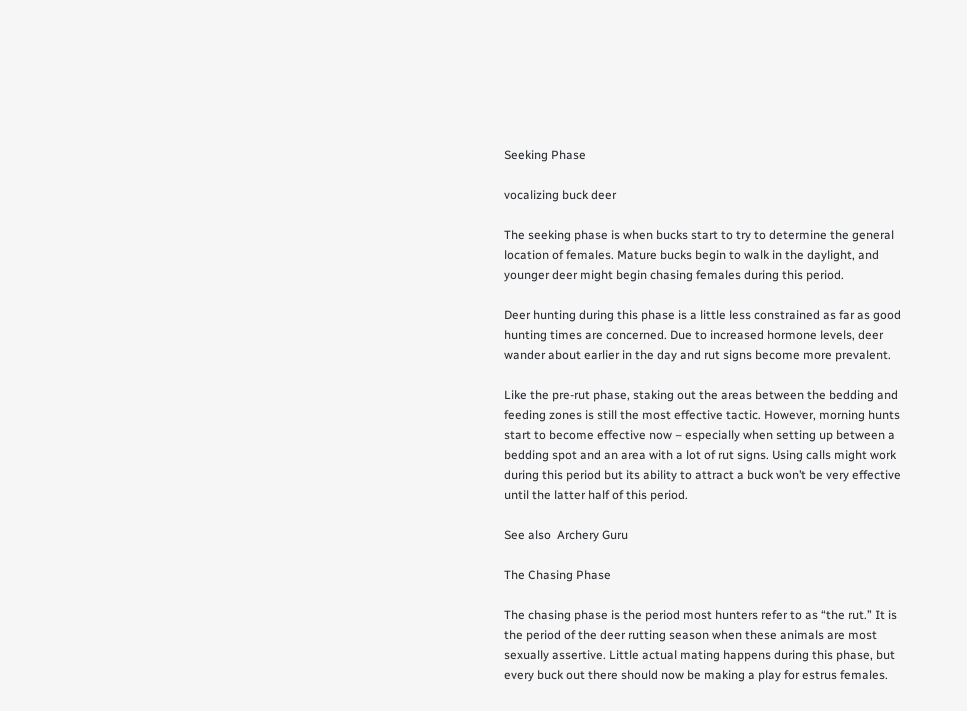Seeking Phase

vocalizing buck deer

The seeking phase is when bucks start to try to determine the general location of females. Mature bucks begin to walk in the daylight, and younger deer might begin chasing females during this period.

Deer hunting during this phase is a little less constrained as far as good hunting times are concerned. Due to increased hormone levels, deer wander about earlier in the day and rut signs become more prevalent.

Like the pre-rut phase, staking out the areas between the bedding and feeding zones is still the most effective tactic. However, morning hunts start to become effective now – especially when setting up between a bedding spot and an area with a lot of rut signs. Using calls might work during this period but its ability to attract a buck won’t be very effective until the latter half of this period.

See also  Archery Guru

The Chasing Phase

The chasing phase is the period most hunters refer to as “the rut.” It is the period of the deer rutting season when these animals are most sexually assertive. Little actual mating happens during this phase, but every buck out there should now be making a play for estrus females.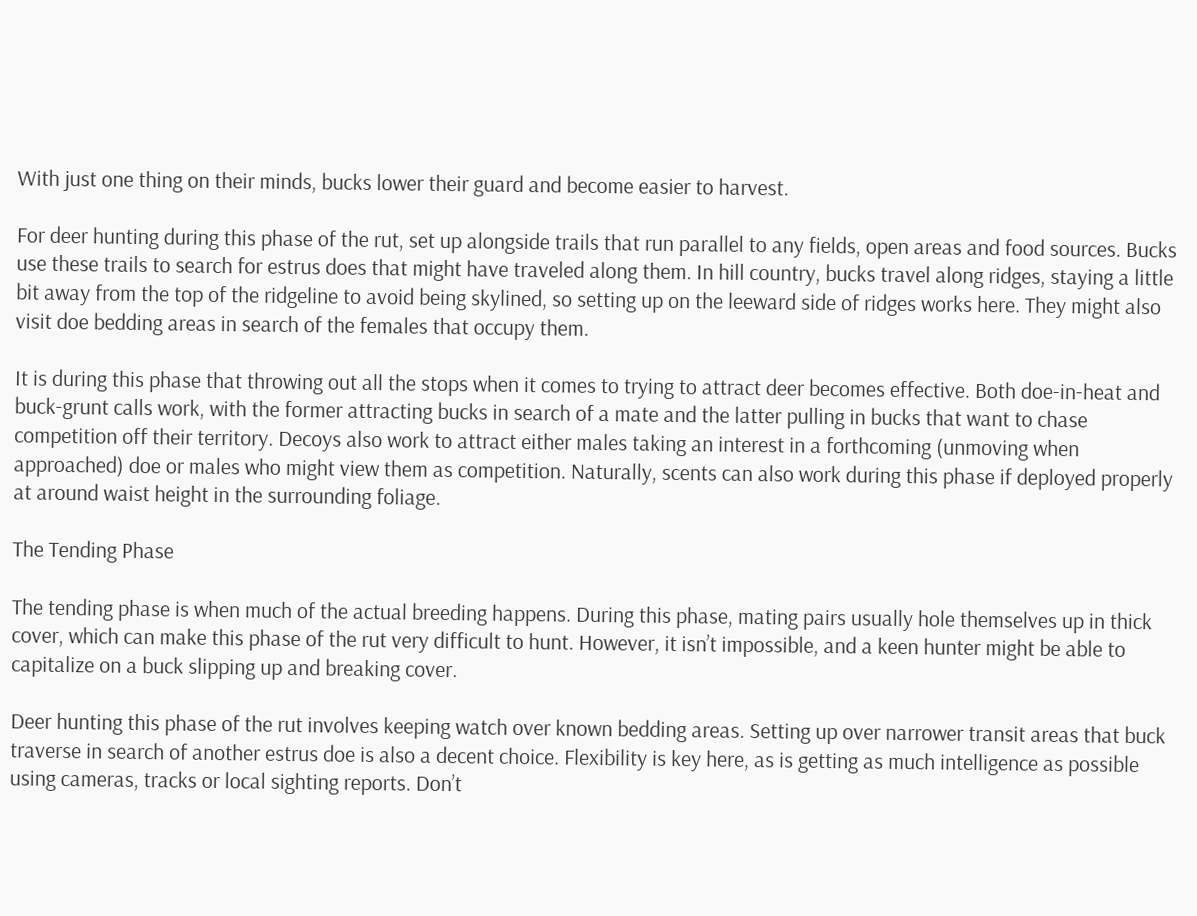With just one thing on their minds, bucks lower their guard and become easier to harvest.

For deer hunting during this phase of the rut, set up alongside trails that run parallel to any fields, open areas and food sources. Bucks use these trails to search for estrus does that might have traveled along them. In hill country, bucks travel along ridges, staying a little bit away from the top of the ridgeline to avoid being skylined, so setting up on the leeward side of ridges works here. They might also visit doe bedding areas in search of the females that occupy them.

It is during this phase that throwing out all the stops when it comes to trying to attract deer becomes effective. Both doe-in-heat and buck-grunt calls work, with the former attracting bucks in search of a mate and the latter pulling in bucks that want to chase competition off their territory. Decoys also work to attract either males taking an interest in a forthcoming (unmoving when approached) doe or males who might view them as competition. Naturally, scents can also work during this phase if deployed properly at around waist height in the surrounding foliage.

The Tending Phase

The tending phase is when much of the actual breeding happens. During this phase, mating pairs usually hole themselves up in thick cover, which can make this phase of the rut very difficult to hunt. However, it isn’t impossible, and a keen hunter might be able to capitalize on a buck slipping up and breaking cover.

Deer hunting this phase of the rut involves keeping watch over known bedding areas. Setting up over narrower transit areas that buck traverse in search of another estrus doe is also a decent choice. Flexibility is key here, as is getting as much intelligence as possible using cameras, tracks or local sighting reports. Don’t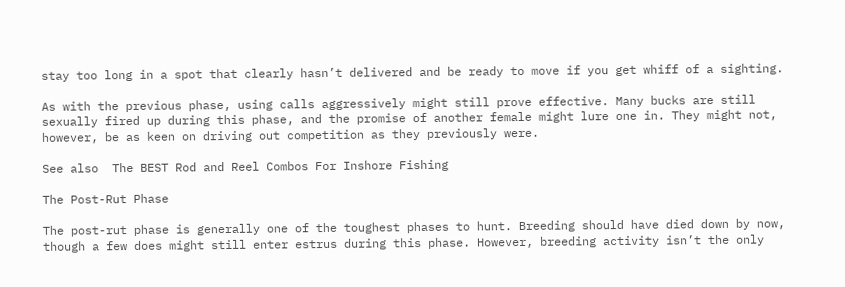stay too long in a spot that clearly hasn’t delivered and be ready to move if you get whiff of a sighting.

As with the previous phase, using calls aggressively might still prove effective. Many bucks are still sexually fired up during this phase, and the promise of another female might lure one in. They might not, however, be as keen on driving out competition as they previously were.

See also  The BEST Rod and Reel Combos For Inshore Fishing

The Post-Rut Phase

The post-rut phase is generally one of the toughest phases to hunt. Breeding should have died down by now, though a few does might still enter estrus during this phase. However, breeding activity isn’t the only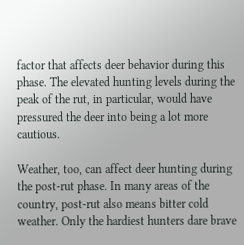factor that affects deer behavior during this phase. The elevated hunting levels during the peak of the rut, in particular, would have pressured the deer into being a lot more cautious.

Weather, too, can affect deer hunting during the post-rut phase. In many areas of the country, post-rut also means bitter cold weather. Only the hardiest hunters dare brave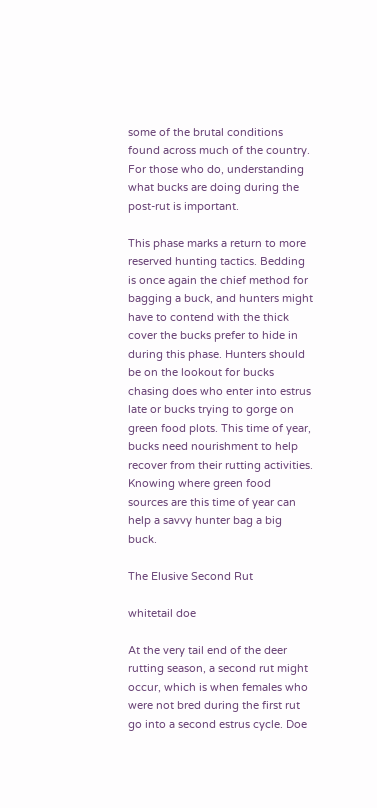some of the brutal conditions found across much of the country. For those who do, understanding what bucks are doing during the post-rut is important.

This phase marks a return to more reserved hunting tactics. Bedding is once again the chief method for bagging a buck, and hunters might have to contend with the thick cover the bucks prefer to hide in during this phase. Hunters should be on the lookout for bucks chasing does who enter into estrus late or bucks trying to gorge on green food plots. This time of year, bucks need nourishment to help recover from their rutting activities. Knowing where green food sources are this time of year can help a savvy hunter bag a big buck.

The Elusive Second Rut

whitetail doe

At the very tail end of the deer rutting season, a second rut might occur, which is when females who were not bred during the first rut go into a second estrus cycle. Doe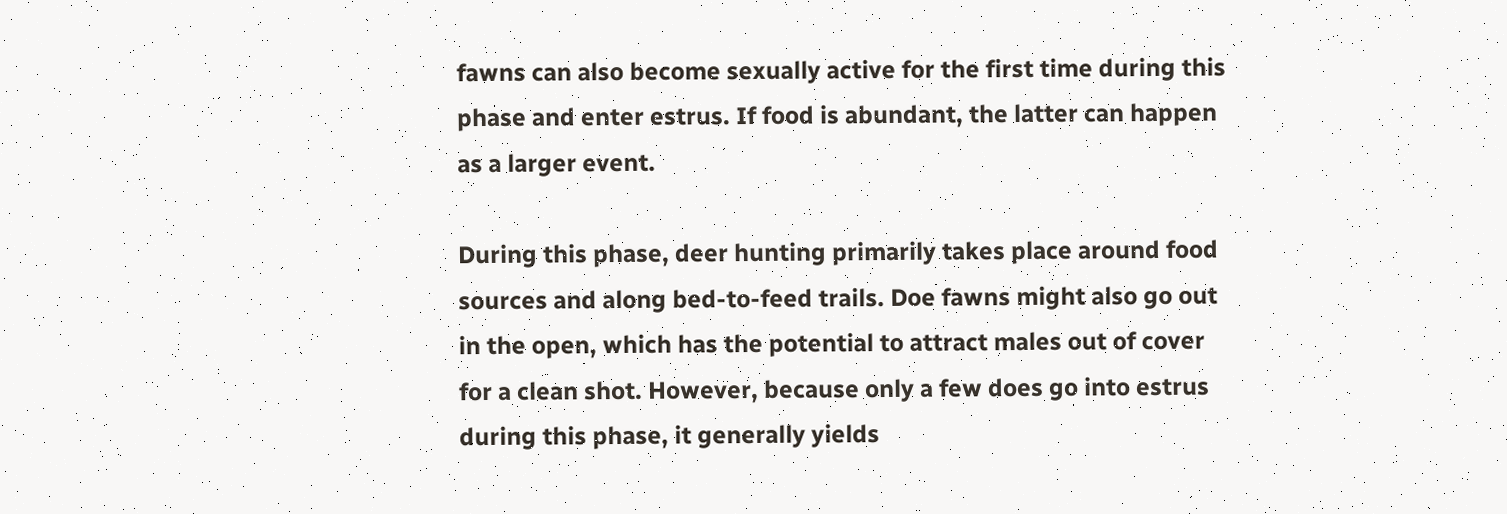fawns can also become sexually active for the first time during this phase and enter estrus. If food is abundant, the latter can happen as a larger event.

During this phase, deer hunting primarily takes place around food sources and along bed-to-feed trails. Doe fawns might also go out in the open, which has the potential to attract males out of cover for a clean shot. However, because only a few does go into estrus during this phase, it generally yields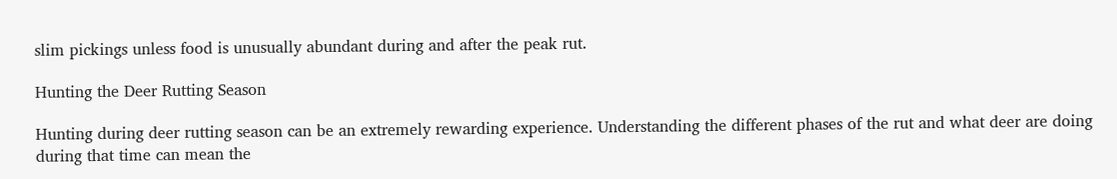slim pickings unless food is unusually abundant during and after the peak rut.

Hunting the Deer Rutting Season

Hunting during deer rutting season can be an extremely rewarding experience. Understanding the different phases of the rut and what deer are doing during that time can mean the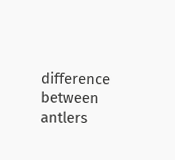difference between antlers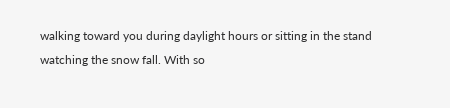walking toward you during daylight hours or sitting in the stand watching the snow fall. With so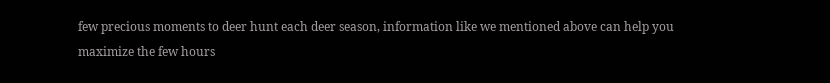few precious moments to deer hunt each deer season, information like we mentioned above can help you maximize the few hours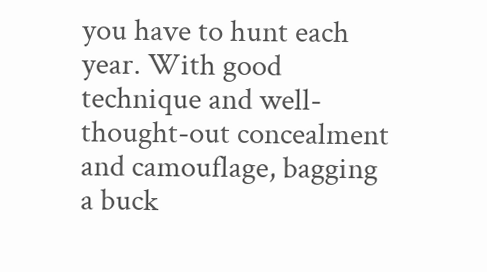you have to hunt each year. With good technique and well-thought-out concealment and camouflage, bagging a buck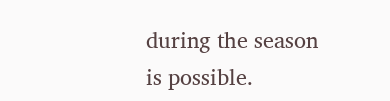during the season is possible.